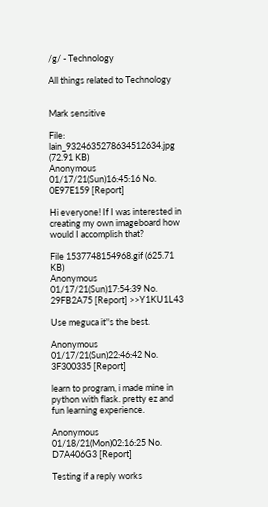/g/ - Technology

All things related to Technology


Mark sensitive

File: lain_9324635278634512634.jpg (72.91 KB)
Anonymous 01/17/21(Sun)16:45:16 No. 0E97E159 [Report]

Hi everyone! If I was interested in creating my own imageboard how would I accomplish that?

File 1537748154968.gif (625.71 KB)
Anonymous 01/17/21(Sun)17:54:39 No. 29FB2A75 [Report] >>Y1KU1L43

Use meguca it''s the best.

Anonymous 01/17/21(Sun)22:46:42 No. 3F300335 [Report]

learn to program, i made mine in python with flask. pretty ez and fun learning experience.

Anonymous 01/18/21(Mon)02:16:25 No. D7A406G3 [Report]

Testing if a reply works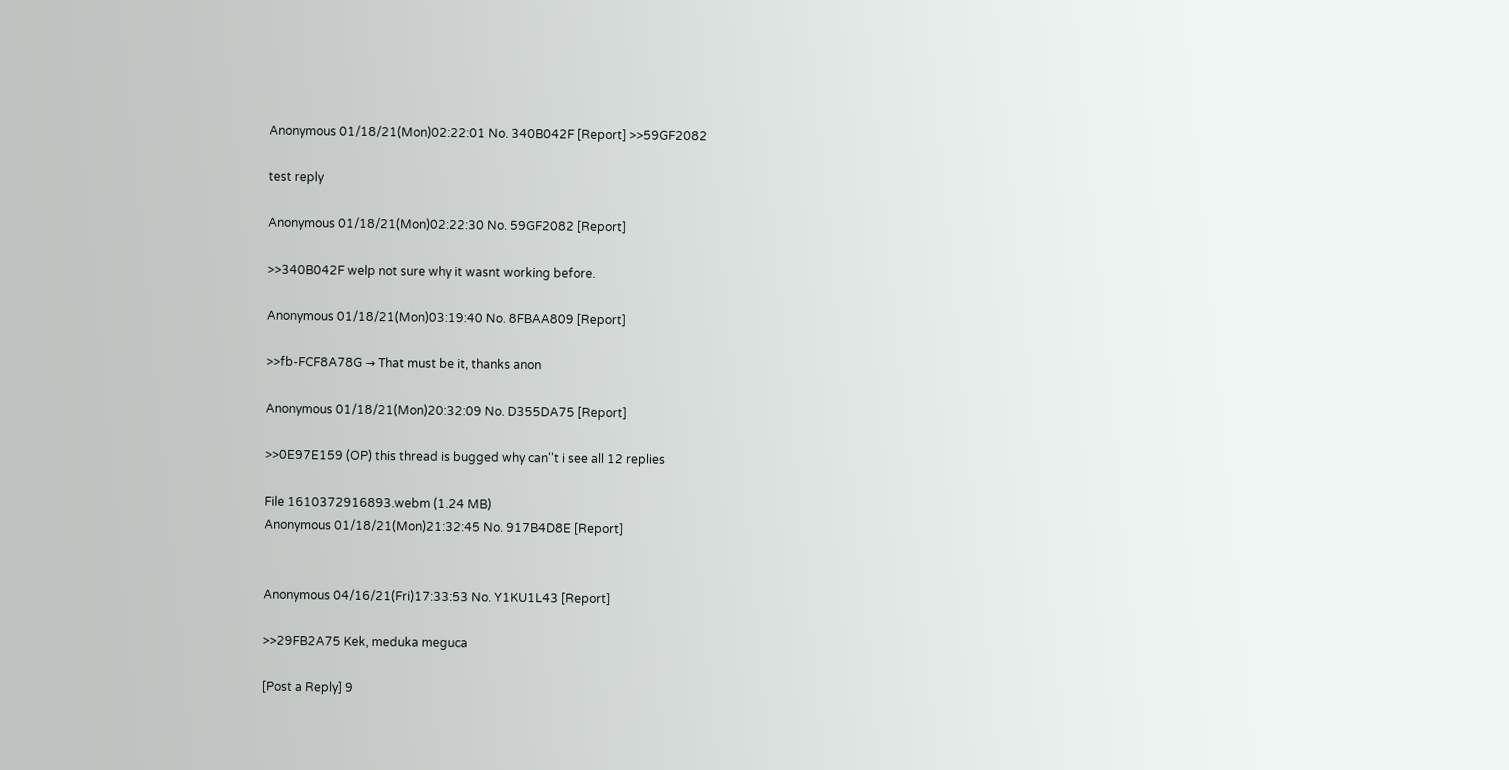Anonymous 01/18/21(Mon)02:22:01 No. 340B042F [Report] >>59GF2082

test reply

Anonymous 01/18/21(Mon)02:22:30 No. 59GF2082 [Report]

>>340B042F welp not sure why it wasnt working before.

Anonymous 01/18/21(Mon)03:19:40 No. 8FBAA809 [Report]

>>fb-FCF8A78G → That must be it, thanks anon

Anonymous 01/18/21(Mon)20:32:09 No. D355DA75 [Report]

>>0E97E159 (OP) this thread is bugged why can''t i see all 12 replies

File 1610372916893.webm (1.24 MB)
Anonymous 01/18/21(Mon)21:32:45 No. 917B4D8E [Report]


Anonymous 04/16/21(Fri)17:33:53 No. Y1KU1L43 [Report]

>>29FB2A75 Kek, meduka meguca

[Post a Reply] 9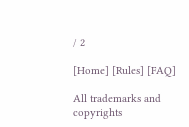/ 2

[Home] [Rules] [FAQ]

All trademarks and copyrights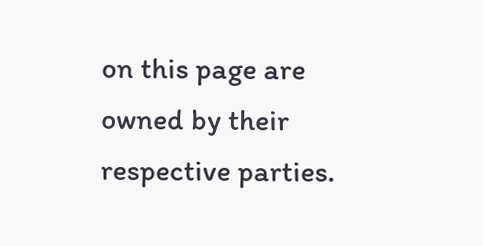on this page are owned by their respective parties.